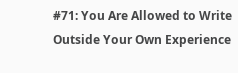#71: You Are Allowed to Write Outside Your Own Experience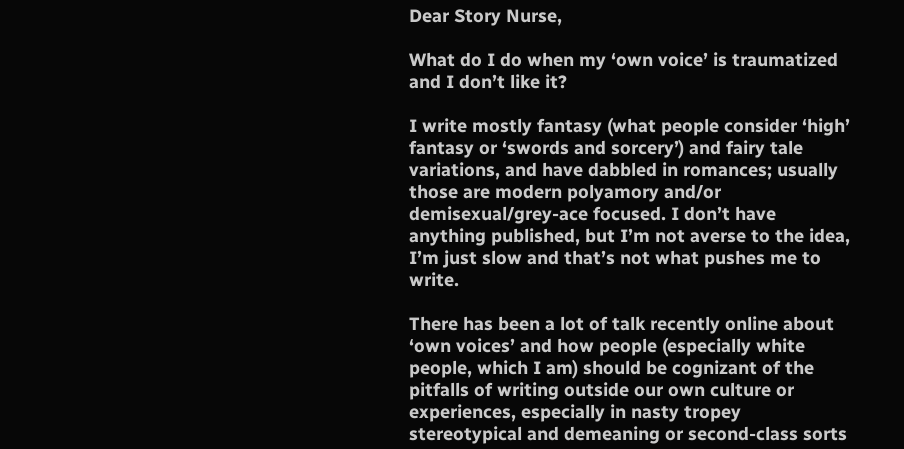Dear Story Nurse,

What do I do when my ‘own voice’ is traumatized and I don’t like it?

I write mostly fantasy (what people consider ‘high’ fantasy or ‘swords and sorcery’) and fairy tale variations, and have dabbled in romances; usually those are modern polyamory and/or demisexual/grey-ace focused. I don’t have anything published, but I’m not averse to the idea, I’m just slow and that’s not what pushes me to write.

There has been a lot of talk recently online about ‘own voices’ and how people (especially white people, which I am) should be cognizant of the pitfalls of writing outside our own culture or experiences, especially in nasty tropey stereotypical and demeaning or second-class sorts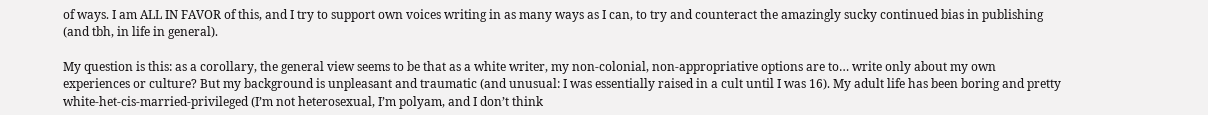of ways. I am ALL IN FAVOR of this, and I try to support own voices writing in as many ways as I can, to try and counteract the amazingly sucky continued bias in publishing (and tbh, in life in general).

My question is this: as a corollary, the general view seems to be that as a white writer, my non-colonial, non-appropriative options are to… write only about my own experiences or culture? But my background is unpleasant and traumatic (and unusual: I was essentially raised in a cult until I was 16). My adult life has been boring and pretty white-het-cis-married-privileged (I’m not heterosexual, I’m polyam, and I don’t think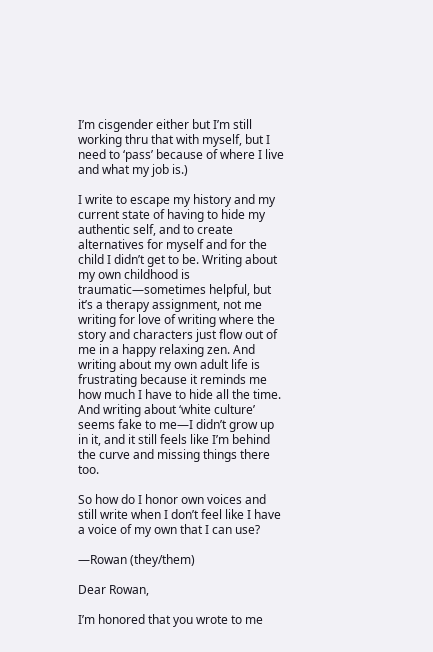I’m cisgender either but I’m still working thru that with myself, but I need to ‘pass’ because of where I live and what my job is.)

I write to escape my history and my current state of having to hide my authentic self, and to create alternatives for myself and for the child I didn’t get to be. Writing about my own childhood is traumatic—sometimes helpful, but it’s a therapy assignment, not me writing for love of writing where the story and characters just flow out of me in a happy relaxing zen. And writing about my own adult life is frustrating because it reminds me how much I have to hide all the time. And writing about ‘white culture’ seems fake to me—I didn’t grow up in it, and it still feels like I’m behind the curve and missing things there too.

So how do I honor own voices and still write when I don’t feel like I have a voice of my own that I can use?

—Rowan (they/them)

Dear Rowan,

I’m honored that you wrote to me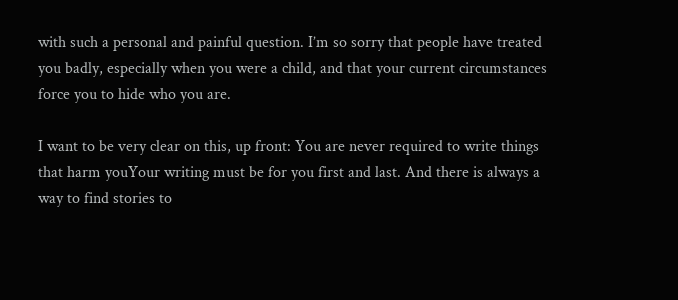with such a personal and painful question. I’m so sorry that people have treated you badly, especially when you were a child, and that your current circumstances force you to hide who you are.

I want to be very clear on this, up front: You are never required to write things that harm youYour writing must be for you first and last. And there is always a way to find stories to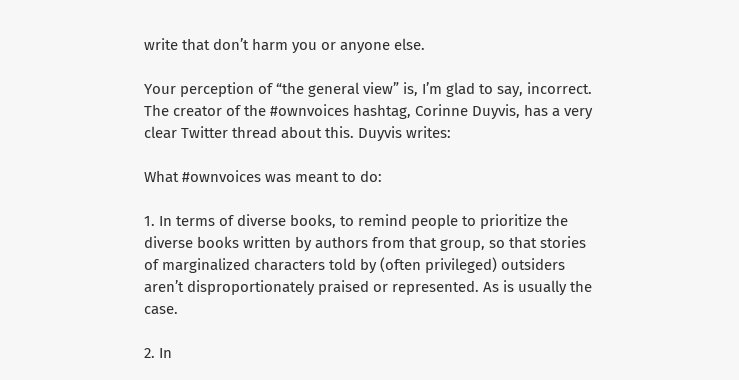write that don’t harm you or anyone else.

Your perception of “the general view” is, I’m glad to say, incorrect. The creator of the #ownvoices hashtag, Corinne Duyvis, has a very clear Twitter thread about this. Duyvis writes:

What #ownvoices was meant to do:

1. In terms of diverse books, to remind people to prioritize the diverse books written by authors from that group, so that stories of marginalized characters told by (often privileged) outsiders aren’t disproportionately praised or represented. As is usually the case.

2. In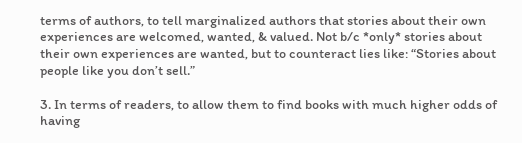terms of authors, to tell marginalized authors that stories about their own experiences are welcomed, wanted, & valued. Not b/c *only* stories about their own experiences are wanted, but to counteract lies like: “Stories about people like you don’t sell.”

3. In terms of readers, to allow them to find books with much higher odds of having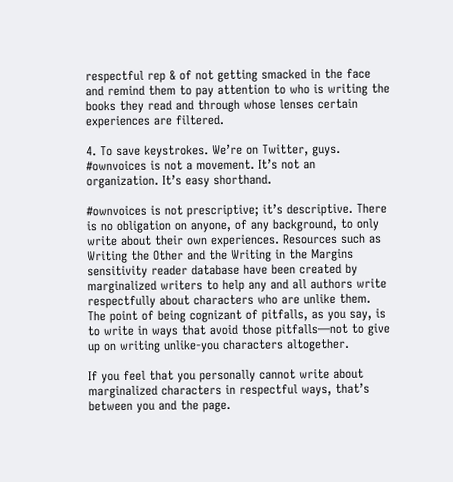respectful rep & of not getting smacked in the face and remind them to pay attention to who is writing the books they read and through whose lenses certain experiences are filtered.

4. To save keystrokes. We’re on Twitter, guys. #ownvoices is not a movement. It’s not an organization. It’s easy shorthand.

#ownvoices is not prescriptive; it’s descriptive. There is no obligation on anyone, of any background, to only write about their own experiences. Resources such as Writing the Other and the Writing in the Margins sensitivity reader database have been created by marginalized writers to help any and all authors write respectfully about characters who are unlike them. The point of being cognizant of pitfalls, as you say, is to write in ways that avoid those pitfalls—not to give up on writing unlike-you characters altogether.

If you feel that you personally cannot write about marginalized characters in respectful ways, that’s between you and the page.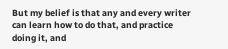But my belief is that any and every writer can learn how to do that, and practice doing it, and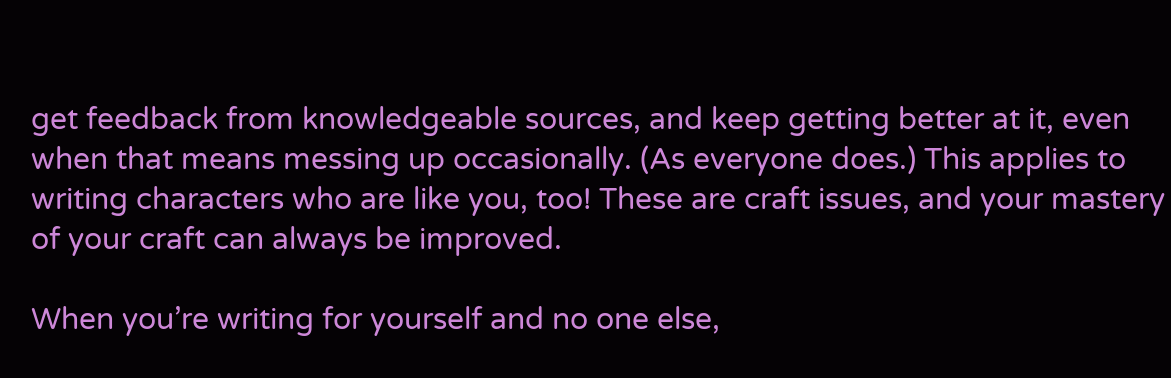get feedback from knowledgeable sources, and keep getting better at it, even when that means messing up occasionally. (As everyone does.) This applies to writing characters who are like you, too! These are craft issues, and your mastery of your craft can always be improved.

When you’re writing for yourself and no one else,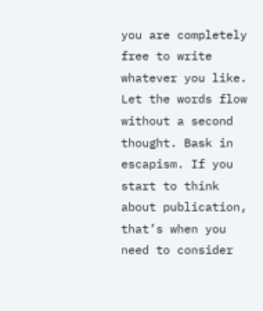you are completely free to write whatever you like. Let the words flow without a second thought. Bask in escapism. If you start to think about publication, that’s when you need to consider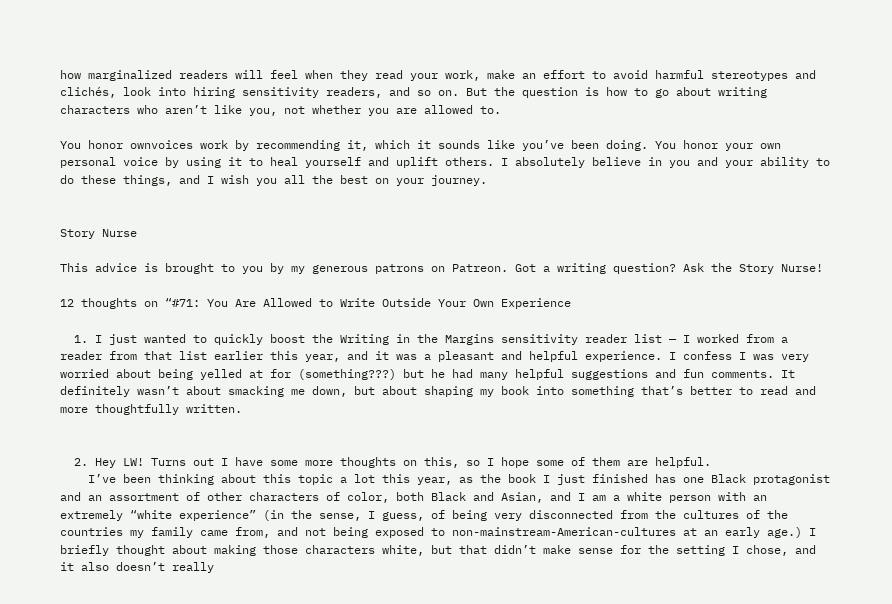how marginalized readers will feel when they read your work, make an effort to avoid harmful stereotypes and clichés, look into hiring sensitivity readers, and so on. But the question is how to go about writing characters who aren’t like you, not whether you are allowed to.

You honor ownvoices work by recommending it, which it sounds like you’ve been doing. You honor your own personal voice by using it to heal yourself and uplift others. I absolutely believe in you and your ability to do these things, and I wish you all the best on your journey.


Story Nurse

This advice is brought to you by my generous patrons on Patreon. Got a writing question? Ask the Story Nurse!

12 thoughts on “#71: You Are Allowed to Write Outside Your Own Experience

  1. I just wanted to quickly boost the Writing in the Margins sensitivity reader list — I worked from a reader from that list earlier this year, and it was a pleasant and helpful experience. I confess I was very worried about being yelled at for (something???) but he had many helpful suggestions and fun comments. It definitely wasn’t about smacking me down, but about shaping my book into something that’s better to read and more thoughtfully written.


  2. Hey LW! Turns out I have some more thoughts on this, so I hope some of them are helpful.
    I’ve been thinking about this topic a lot this year, as the book I just finished has one Black protagonist and an assortment of other characters of color, both Black and Asian, and I am a white person with an extremely “white experience” (in the sense, I guess, of being very disconnected from the cultures of the countries my family came from, and not being exposed to non-mainstream-American-cultures at an early age.) I briefly thought about making those characters white, but that didn’t make sense for the setting I chose, and it also doesn’t really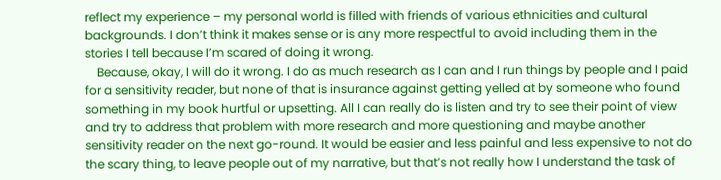reflect my experience – my personal world is filled with friends of various ethnicities and cultural backgrounds. I don’t think it makes sense or is any more respectful to avoid including them in the stories I tell because I’m scared of doing it wrong.
    Because, okay, I will do it wrong. I do as much research as I can and I run things by people and I paid for a sensitivity reader, but none of that is insurance against getting yelled at by someone who found something in my book hurtful or upsetting. All I can really do is listen and try to see their point of view and try to address that problem with more research and more questioning and maybe another sensitivity reader on the next go-round. It would be easier and less painful and less expensive to not do the scary thing, to leave people out of my narrative, but that’s not really how I understand the task of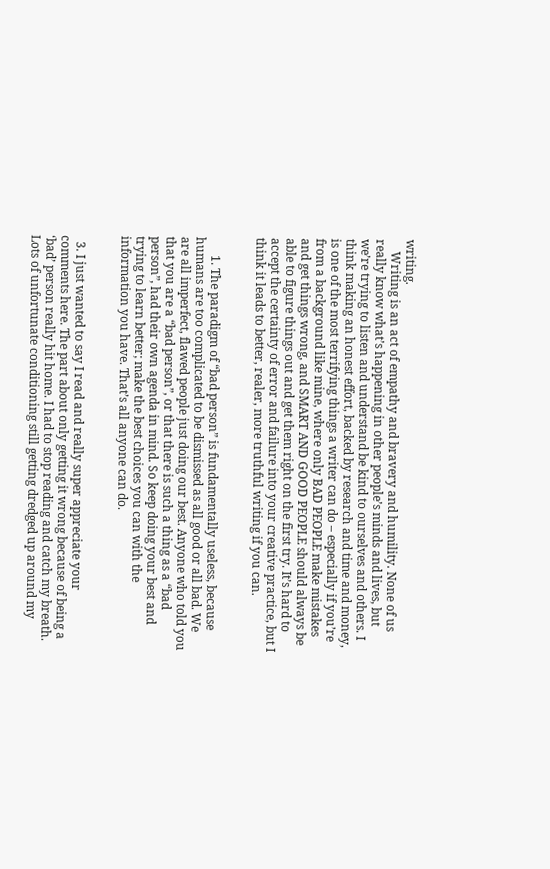writing.
    Writing is an act of empathy and bravery and humility. None of us really know what’s happening in other people’s minds and lives, but we’re trying to listen and understand be kind to ourselves and others. I think making an honest effort, backed by research and time and money, is one of the most terrifying things a writer can do – especially if you’re from a background like mine, where only BAD PEOPLE make mistakes and get things wrong, and SMART AND GOOD PEOPLE should always be able to figure things out and get them right on the first try. It’s hard to accept the certainty of error and failure into your creative practice, but I think it leads to better, realer, more truthful writing if you can.


      1. The paradigm of “bad person” is fundamentally useless, because humans are too complicated to be dismissed as all good or all bad. We are all imperfect, flawed people just doing our best. Anyone who told you that you are a “bad person”, or that there is such a thing as a “bad person”, had their own agenda in mind. So keep doing your best and trying to learn better; make the best choices you can with the information you have. That’s all anyone can do.


  3. I just wanted to say I read and really super appreciate your comments here. The part about only getting it wrong because of being a ‘bad’ person really hit home. I had to stop reading and catch my breath. Lots of unfortunate conditioning still getting dredged up around my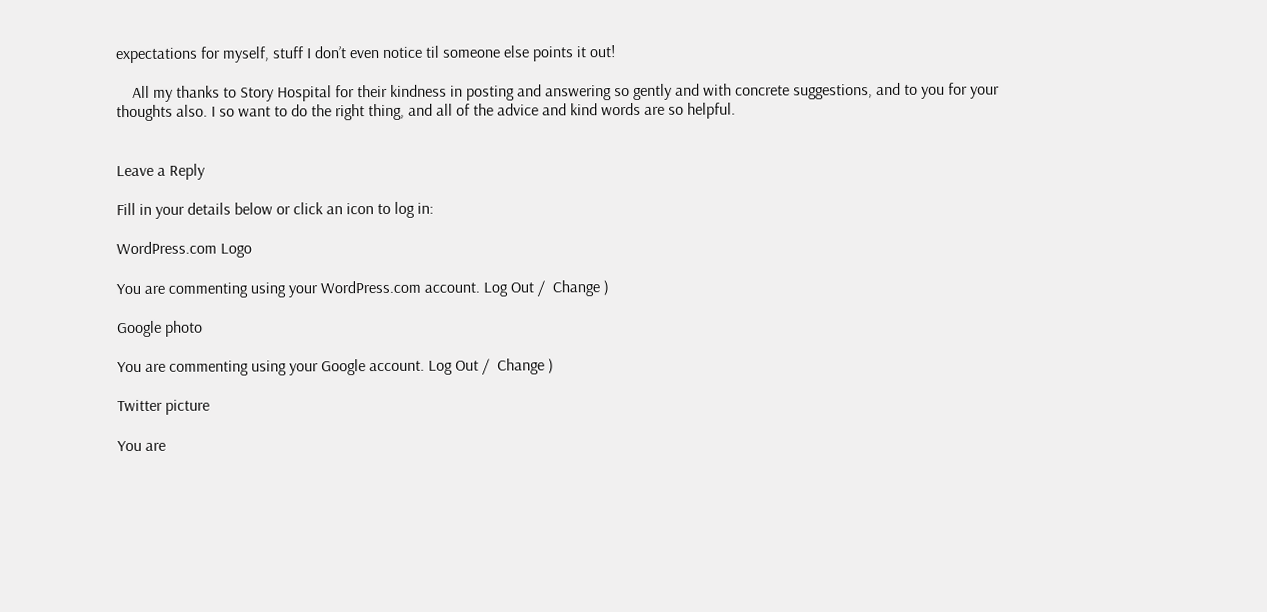expectations for myself, stuff I don’t even notice til someone else points it out!

    All my thanks to Story Hospital for their kindness in posting and answering so gently and with concrete suggestions, and to you for your thoughts also. I so want to do the right thing, and all of the advice and kind words are so helpful.


Leave a Reply

Fill in your details below or click an icon to log in:

WordPress.com Logo

You are commenting using your WordPress.com account. Log Out /  Change )

Google photo

You are commenting using your Google account. Log Out /  Change )

Twitter picture

You are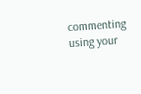commenting using your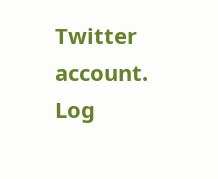Twitter account. Log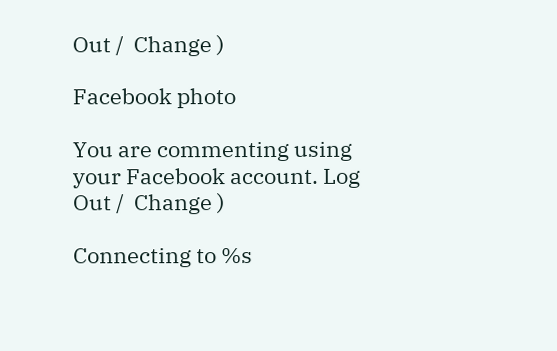Out /  Change )

Facebook photo

You are commenting using your Facebook account. Log Out /  Change )

Connecting to %s